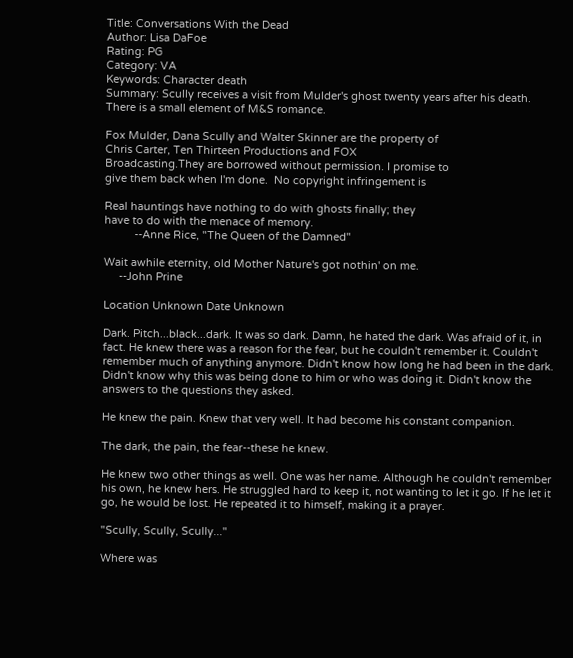Title: Conversations With the Dead
Author: Lisa DaFoe
Rating: PG
Category: VA
Keywords: Character death
Summary: Scully receives a visit from Mulder's ghost twenty years after his death. There is a small element of M&S romance.

Fox Mulder, Dana Scully and Walter Skinner are the property of
Chris Carter, Ten Thirteen Productions and FOX
Broadcasting.They are borrowed without permission. I promise to
give them back when I'm done.  No copyright infringement is

Real hauntings have nothing to do with ghosts finally; they
have to do with the menace of memory.
          --Anne Rice, "The Queen of the Damned"

Wait awhile eternity, old Mother Nature's got nothin' on me.
     --John Prine

Location Unknown Date Unknown

Dark. Pitch...black...dark. It was so dark. Damn, he hated the dark. Was afraid of it, in fact. He knew there was a reason for the fear, but he couldn't remember it. Couldn't remember much of anything anymore. Didn't know how long he had been in the dark. Didn't know why this was being done to him or who was doing it. Didn't know the answers to the questions they asked.

He knew the pain. Knew that very well. It had become his constant companion.

The dark, the pain, the fear--these he knew.

He knew two other things as well. One was her name. Although he couldn't remember his own, he knew hers. He struggled hard to keep it, not wanting to let it go. If he let it go, he would be lost. He repeated it to himself, making it a prayer.

"Scully, Scully, Scully..."

Where was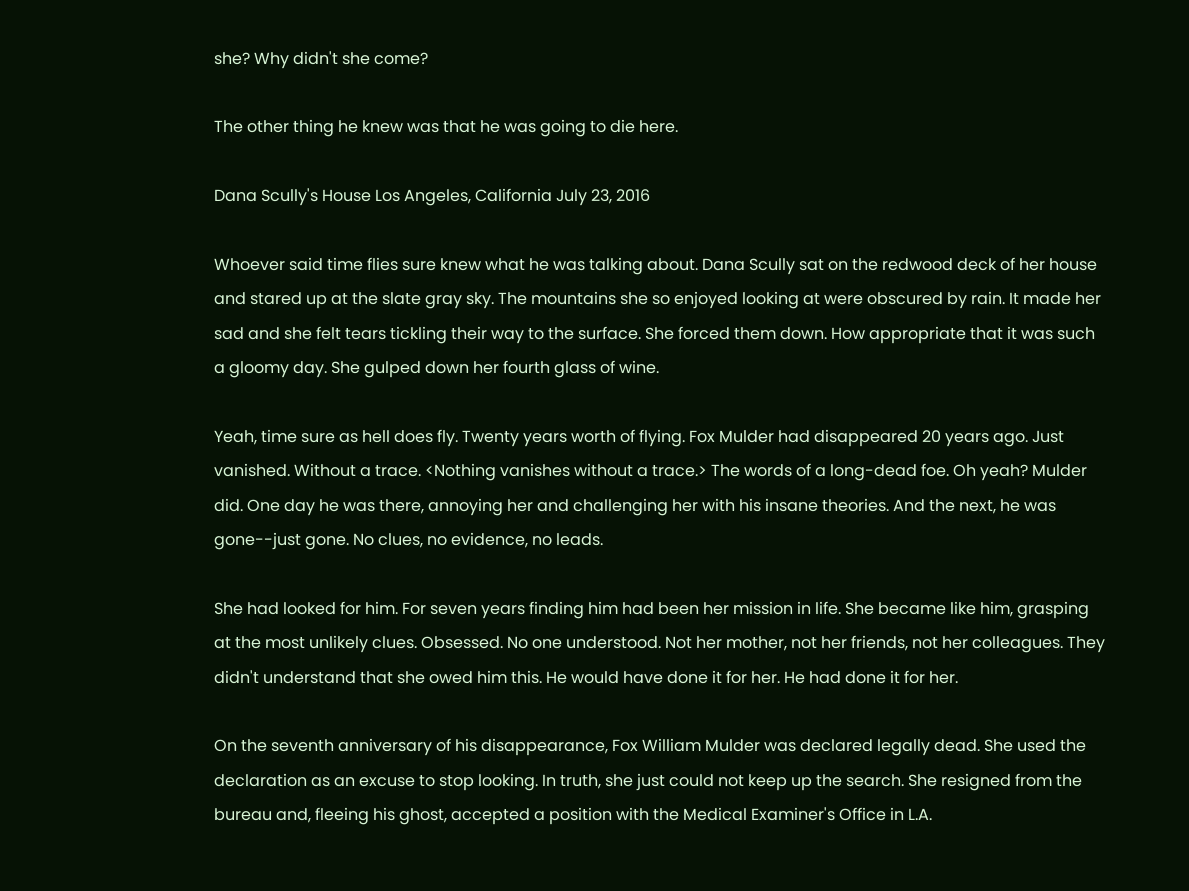she? Why didn't she come?

The other thing he knew was that he was going to die here.

Dana Scully's House Los Angeles, California July 23, 2016

Whoever said time flies sure knew what he was talking about. Dana Scully sat on the redwood deck of her house and stared up at the slate gray sky. The mountains she so enjoyed looking at were obscured by rain. It made her sad and she felt tears tickling their way to the surface. She forced them down. How appropriate that it was such a gloomy day. She gulped down her fourth glass of wine.

Yeah, time sure as hell does fly. Twenty years worth of flying. Fox Mulder had disappeared 20 years ago. Just vanished. Without a trace. <Nothing vanishes without a trace.> The words of a long-dead foe. Oh yeah? Mulder did. One day he was there, annoying her and challenging her with his insane theories. And the next, he was gone--just gone. No clues, no evidence, no leads.

She had looked for him. For seven years finding him had been her mission in life. She became like him, grasping at the most unlikely clues. Obsessed. No one understood. Not her mother, not her friends, not her colleagues. They didn't understand that she owed him this. He would have done it for her. He had done it for her.

On the seventh anniversary of his disappearance, Fox William Mulder was declared legally dead. She used the declaration as an excuse to stop looking. In truth, she just could not keep up the search. She resigned from the bureau and, fleeing his ghost, accepted a position with the Medical Examiner's Office in L.A.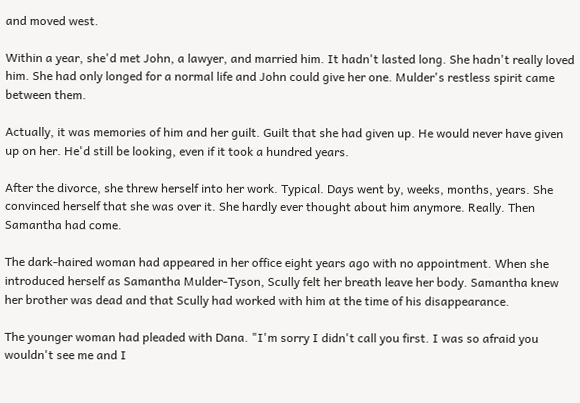and moved west.

Within a year, she'd met John, a lawyer, and married him. It hadn't lasted long. She hadn't really loved him. She had only longed for a normal life and John could give her one. Mulder's restless spirit came between them.

Actually, it was memories of him and her guilt. Guilt that she had given up. He would never have given up on her. He'd still be looking, even if it took a hundred years.

After the divorce, she threw herself into her work. Typical. Days went by, weeks, months, years. She convinced herself that she was over it. She hardly ever thought about him anymore. Really. Then Samantha had come.

The dark-haired woman had appeared in her office eight years ago with no appointment. When she introduced herself as Samantha Mulder-Tyson, Scully felt her breath leave her body. Samantha knew her brother was dead and that Scully had worked with him at the time of his disappearance.

The younger woman had pleaded with Dana. "I'm sorry I didn't call you first. I was so afraid you wouldn't see me and I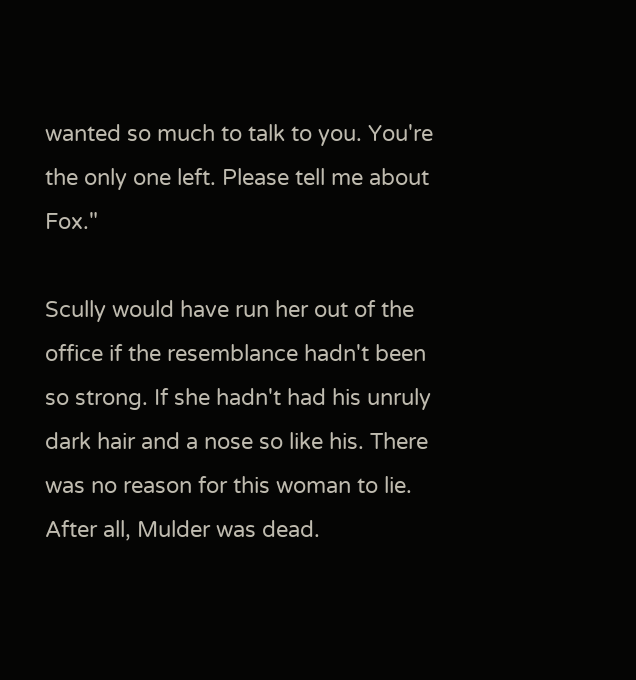wanted so much to talk to you. You're the only one left. Please tell me about Fox."

Scully would have run her out of the office if the resemblance hadn't been so strong. If she hadn't had his unruly dark hair and a nose so like his. There was no reason for this woman to lie. After all, Mulder was dead.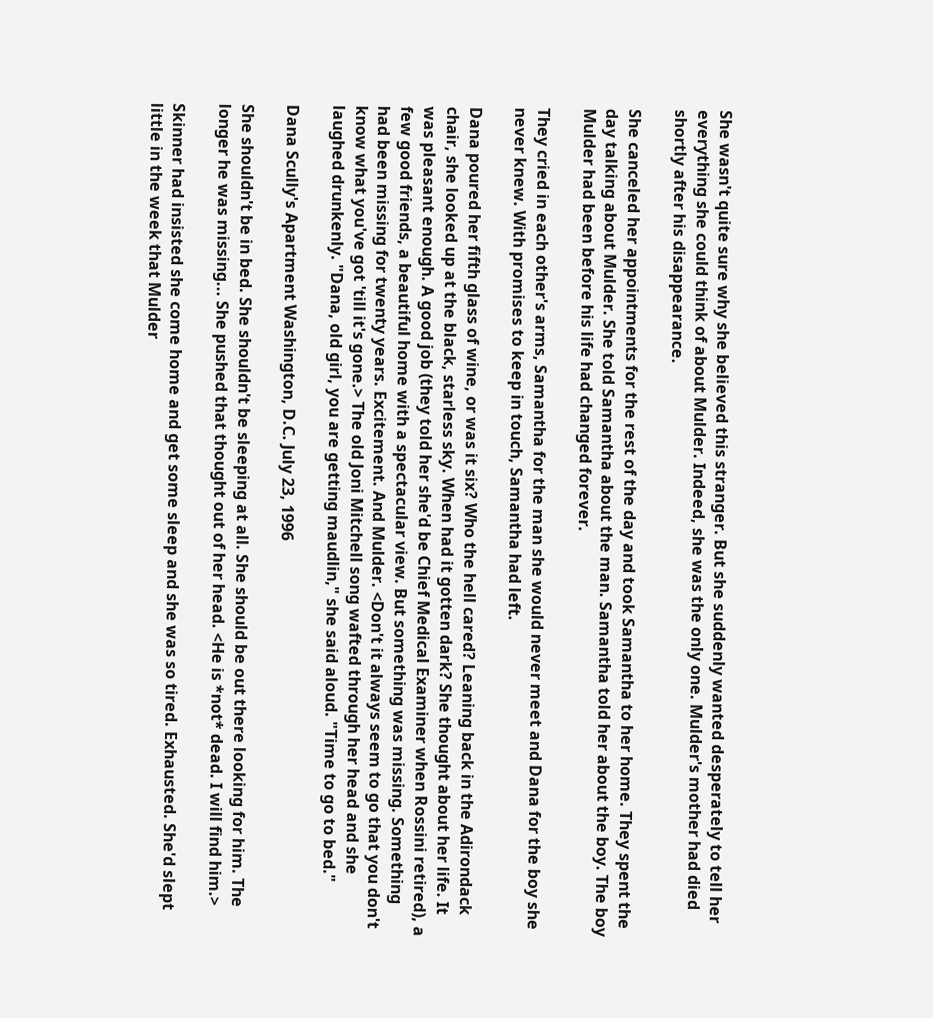She wasn't quite sure why she believed this stranger. But she suddenly wanted desperately to tell her everything she could think of about Mulder. Indeed, she was the only one. Mulder's mother had died shortly after his disappearance.

She canceled her appointments for the rest of the day and took Samantha to her home. They spent the day talking about Mulder. She told Samantha about the man. Samantha told her about the boy. The boy Mulder had been before his life had changed forever.

They cried in each other's arms, Samantha for the man she would never meet and Dana for the boy she never knew. With promises to keep in touch, Samantha had left.

Dana poured her fifth glass of wine, or was it six? Who the hell cared? Leaning back in the Adirondack chair, she looked up at the black, starless sky. When had it gotten dark? She thought about her life. It was pleasant enough. A good job (they told her she'd be Chief Medical Examiner when Rossini retired), a few good friends, a beautiful home with a spectacular view. But something was missing. Something had been missing for twenty years. Excitement. And Mulder. <Don't it always seem to go that you don't know what you've got 'till it's gone.> The old Joni Mitchell song wafted through her head and she laughed drunkenly. "Dana, old girl, you are getting maudlin," she said aloud. "Time to go to bed."

Dana Scully's Apartment Washington, D.C. July 23, 1996

She shouldn't be in bed. She shouldn't be sleeping at all. She should be out there looking for him. The longer he was missing... She pushed that thought out of her head. <He is *not* dead. I will find him.>

Skinner had insisted she come home and get some sleep and she was so tired. Exhausted. She'd slept little in the week that Mulder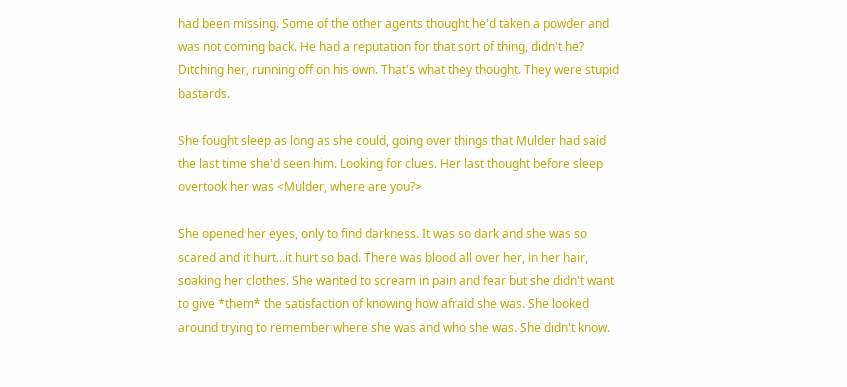had been missing. Some of the other agents thought he'd taken a powder and was not coming back. He had a reputation for that sort of thing, didn't he? Ditching her, running off on his own. That's what they thought. They were stupid bastards.

She fought sleep as long as she could, going over things that Mulder had said the last time she'd seen him. Looking for clues. Her last thought before sleep overtook her was <Mulder, where are you?>

She opened her eyes, only to find darkness. It was so dark and she was so scared and it hurt...it hurt so bad. There was blood all over her, in her hair, soaking her clothes. She wanted to scream in pain and fear but she didn't want to give *them* the satisfaction of knowing how afraid she was. She looked around trying to remember where she was and who she was. She didn't know.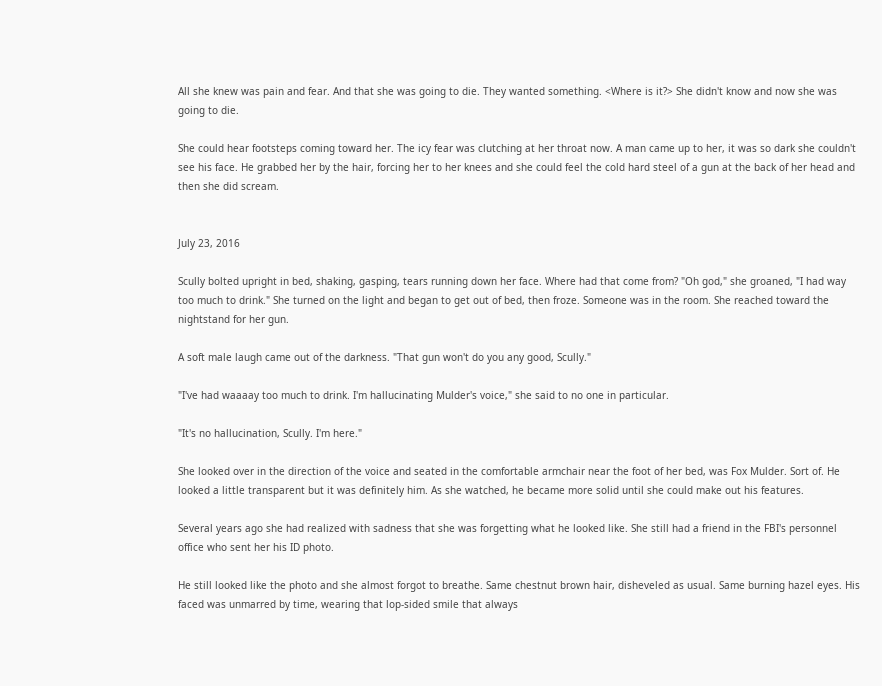All she knew was pain and fear. And that she was going to die. They wanted something. <Where is it?> She didn't know and now she was going to die.

She could hear footsteps coming toward her. The icy fear was clutching at her throat now. A man came up to her, it was so dark she couldn't see his face. He grabbed her by the hair, forcing her to her knees and she could feel the cold hard steel of a gun at the back of her head and then she did scream.


July 23, 2016

Scully bolted upright in bed, shaking, gasping, tears running down her face. Where had that come from? "Oh god," she groaned, "I had way too much to drink." She turned on the light and began to get out of bed, then froze. Someone was in the room. She reached toward the nightstand for her gun.

A soft male laugh came out of the darkness. "That gun won't do you any good, Scully."

"I've had waaaay too much to drink. I'm hallucinating Mulder's voice," she said to no one in particular.

"It's no hallucination, Scully. I'm here."

She looked over in the direction of the voice and seated in the comfortable armchair near the foot of her bed, was Fox Mulder. Sort of. He looked a little transparent but it was definitely him. As she watched, he became more solid until she could make out his features.

Several years ago she had realized with sadness that she was forgetting what he looked like. She still had a friend in the FBI's personnel office who sent her his ID photo.

He still looked like the photo and she almost forgot to breathe. Same chestnut brown hair, disheveled as usual. Same burning hazel eyes. His faced was unmarred by time, wearing that lop-sided smile that always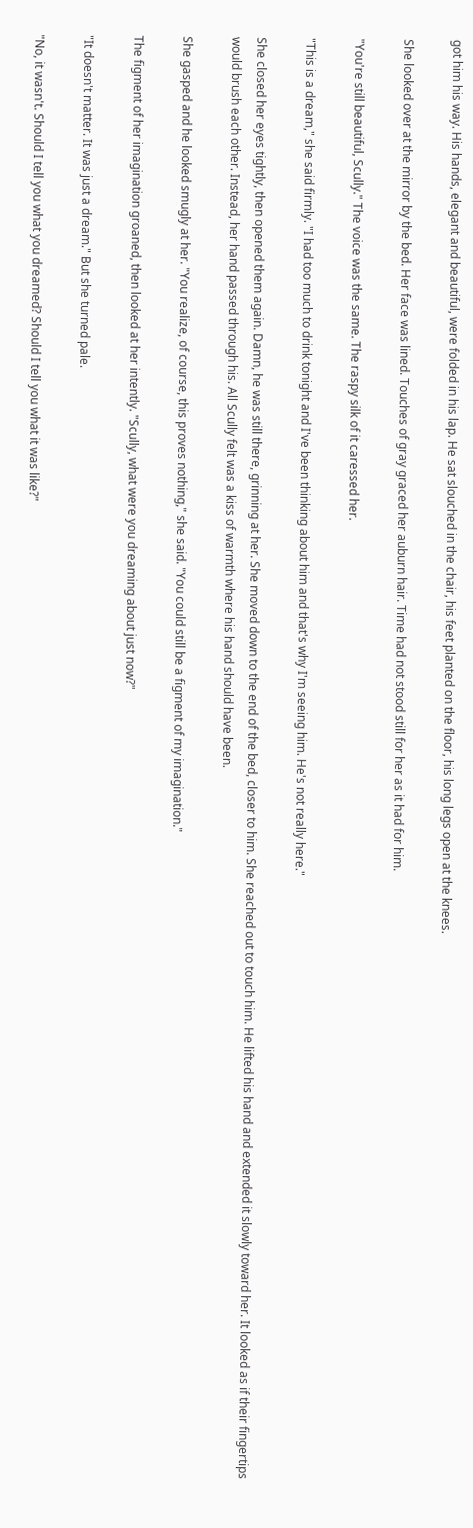got him his way. His hands, elegant and beautiful, were folded in his lap. He sat slouched in the chair, his feet planted on the floor, his long legs open at the knees.

She looked over at the mirror by the bed. Her face was lined. Touches of gray graced her auburn hair. Time had not stood still for her as it had for him.

"You're still beautiful, Scully." The voice was the same. The raspy silk of it caressed her.

"This is a dream," she said firmly. "I had too much to drink tonight and I've been thinking about him and that's why I'm seeing him. He's not really here."

She closed her eyes tightly, then opened them again. Damn, he was still there, grinning at her. She moved down to the end of the bed, closer to him. She reached out to touch him. He lifted his hand and extended it slowly toward her. It looked as if their fingertips would brush each other. Instead, her hand passed through his. All Scully felt was a kiss of warmth where his hand should have been.

She gasped and he looked smugly at her. "You realize, of course, this proves nothing," she said. "You could still be a figment of my imagination."

The figment of her imagination groaned, then looked at her intently. "Scully, what were you dreaming about just now?"

"It doesn't matter. It was just a dream." But she turned pale.

"No, it wasn't. Should I tell you what you dreamed? Should I tell you what it was like?"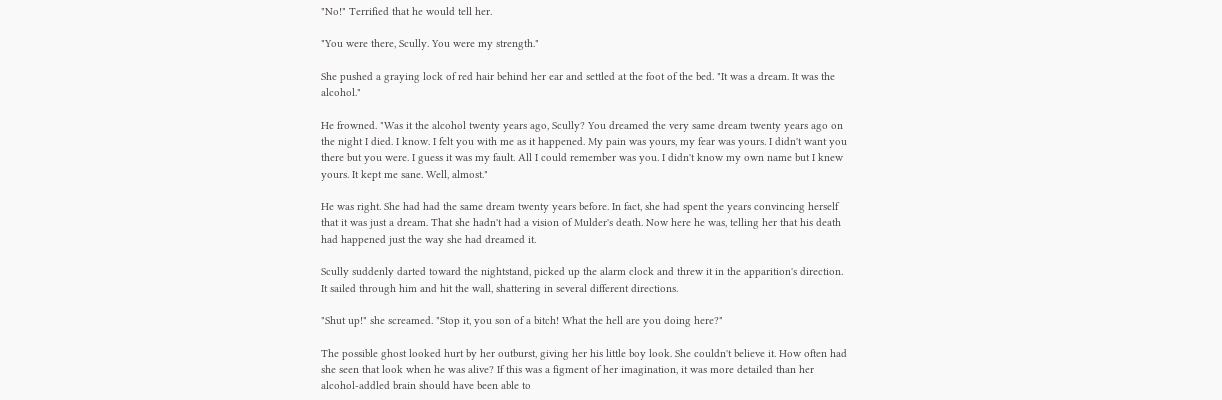"No!" Terrified that he would tell her.

"You were there, Scully. You were my strength."

She pushed a graying lock of red hair behind her ear and settled at the foot of the bed. "It was a dream. It was the alcohol."

He frowned. "Was it the alcohol twenty years ago, Scully? You dreamed the very same dream twenty years ago on the night I died. I know. I felt you with me as it happened. My pain was yours, my fear was yours. I didn't want you there but you were. I guess it was my fault. All I could remember was you. I didn't know my own name but I knew yours. It kept me sane. Well, almost."

He was right. She had had the same dream twenty years before. In fact, she had spent the years convincing herself that it was just a dream. That she hadn't had a vision of Mulder's death. Now here he was, telling her that his death had happened just the way she had dreamed it.

Scully suddenly darted toward the nightstand, picked up the alarm clock and threw it in the apparition's direction. It sailed through him and hit the wall, shattering in several different directions.

"Shut up!" she screamed. "Stop it, you son of a bitch! What the hell are you doing here?"

The possible ghost looked hurt by her outburst, giving her his little boy look. She couldn't believe it. How often had she seen that look when he was alive? If this was a figment of her imagination, it was more detailed than her alcohol-addled brain should have been able to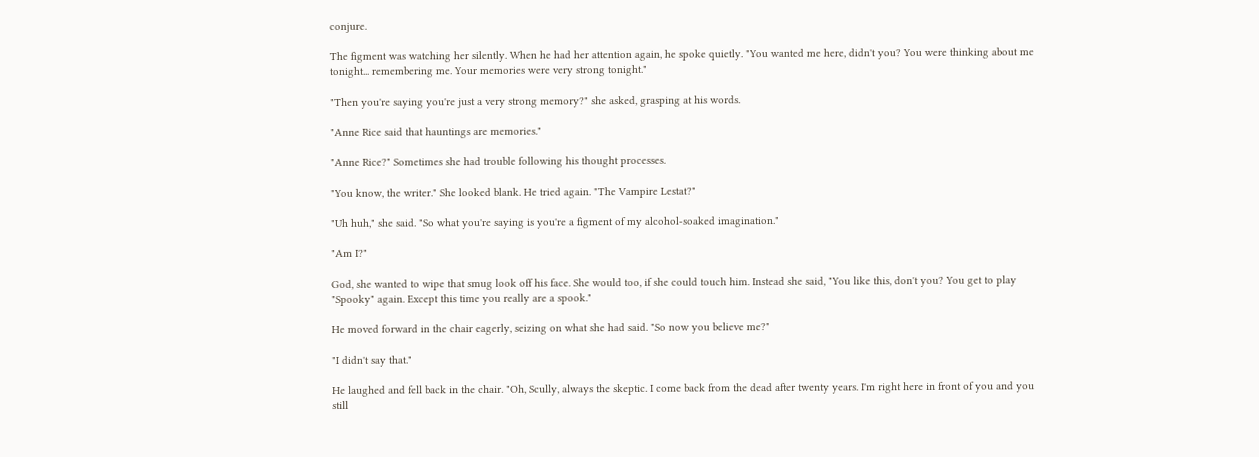conjure.

The figment was watching her silently. When he had her attention again, he spoke quietly. "You wanted me here, didn't you? You were thinking about me tonight... remembering me. Your memories were very strong tonight."

"Then you're saying you're just a very strong memory?" she asked, grasping at his words.

"Anne Rice said that hauntings are memories."

"Anne Rice?" Sometimes she had trouble following his thought processes.

"You know, the writer." She looked blank. He tried again. "The Vampire Lestat?"

"Uh huh," she said. "So what you're saying is you're a figment of my alcohol-soaked imagination."

"Am I?"

God, she wanted to wipe that smug look off his face. She would too, if she could touch him. Instead she said, "You like this, don't you? You get to play "Spooky" again. Except this time you really are a spook."

He moved forward in the chair eagerly, seizing on what she had said. "So now you believe me?"

"I didn't say that."

He laughed and fell back in the chair. "Oh, Scully, always the skeptic. I come back from the dead after twenty years. I'm right here in front of you and you still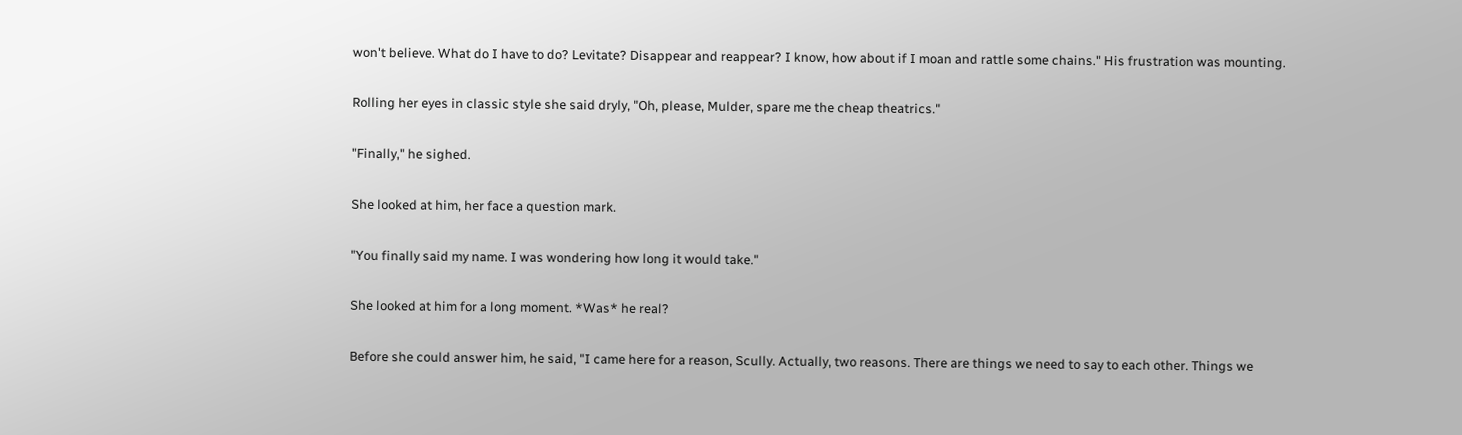won't believe. What do I have to do? Levitate? Disappear and reappear? I know, how about if I moan and rattle some chains." His frustration was mounting.

Rolling her eyes in classic style she said dryly, "Oh, please, Mulder, spare me the cheap theatrics."

"Finally," he sighed.

She looked at him, her face a question mark.

"You finally said my name. I was wondering how long it would take."

She looked at him for a long moment. *Was* he real?

Before she could answer him, he said, "I came here for a reason, Scully. Actually, two reasons. There are things we need to say to each other. Things we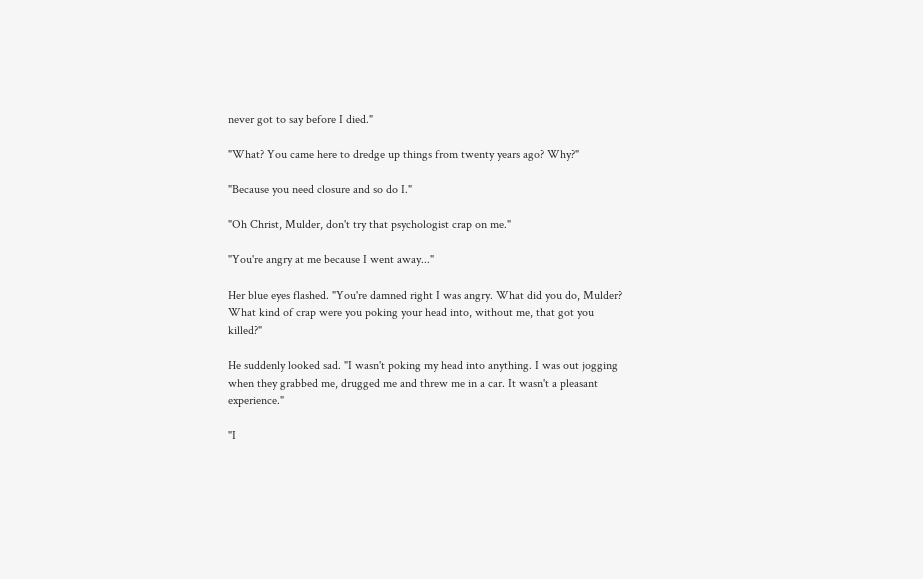never got to say before I died."

"What? You came here to dredge up things from twenty years ago? Why?"

"Because you need closure and so do I."

"Oh Christ, Mulder, don't try that psychologist crap on me."

"You're angry at me because I went away..."

Her blue eyes flashed. "You're damned right I was angry. What did you do, Mulder? What kind of crap were you poking your head into, without me, that got you killed?"

He suddenly looked sad. "I wasn't poking my head into anything. I was out jogging when they grabbed me, drugged me and threw me in a car. It wasn't a pleasant experience."

"I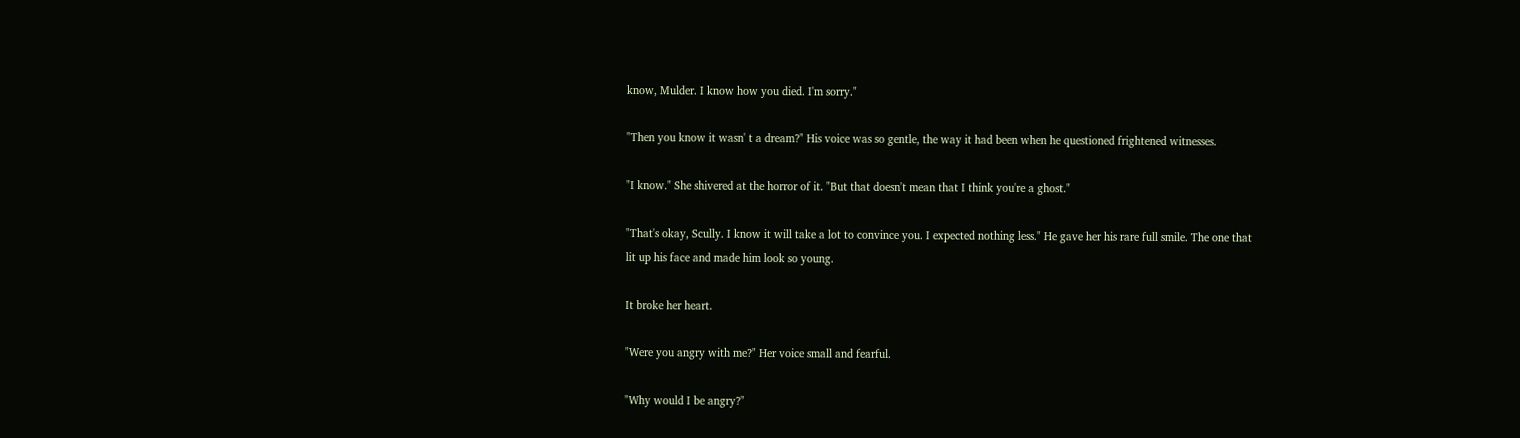know, Mulder. I know how you died. I'm sorry."

"Then you know it wasn' t a dream?" His voice was so gentle, the way it had been when he questioned frightened witnesses.

"I know." She shivered at the horror of it. "But that doesn't mean that I think you're a ghost."

"That's okay, Scully. I know it will take a lot to convince you. I expected nothing less." He gave her his rare full smile. The one that lit up his face and made him look so young.

It broke her heart.

"Were you angry with me?" Her voice small and fearful.

"Why would I be angry?"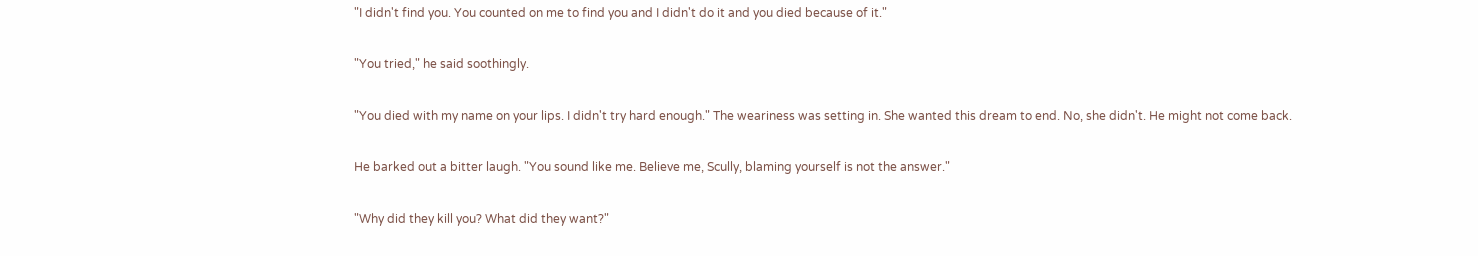"I didn't find you. You counted on me to find you and I didn't do it and you died because of it."

"You tried," he said soothingly.

"You died with my name on your lips. I didn't try hard enough." The weariness was setting in. She wanted this dream to end. No, she didn't. He might not come back.

He barked out a bitter laugh. "You sound like me. Believe me, Scully, blaming yourself is not the answer."

"Why did they kill you? What did they want?"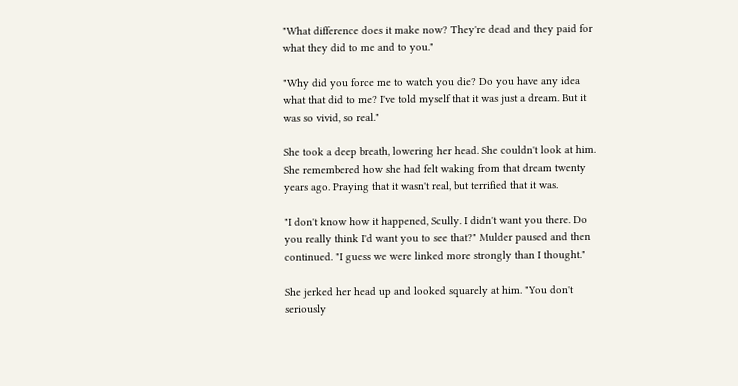"What difference does it make now? They're dead and they paid for what they did to me and to you."

"Why did you force me to watch you die? Do you have any idea what that did to me? I've told myself that it was just a dream. But it was so vivid, so real."

She took a deep breath, lowering her head. She couldn't look at him. She remembered how she had felt waking from that dream twenty years ago. Praying that it wasn't real, but terrified that it was.

"I don't know how it happened, Scully. I didn't want you there. Do you really think I'd want you to see that?" Mulder paused and then continued. "I guess we were linked more strongly than I thought."

She jerked her head up and looked squarely at him. "You don't seriously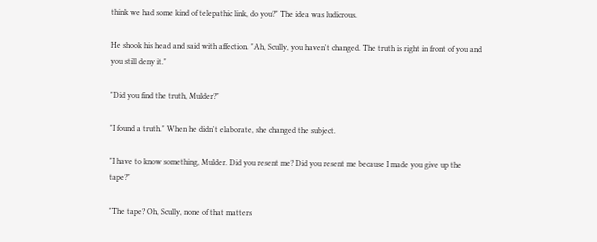think we had some kind of telepathic link, do you?" The idea was ludicrous.

He shook his head and said with affection. "Ah, Scully, you haven't changed. The truth is right in front of you and you still deny it."

"Did you find the truth, Mulder?"

"I found a truth." When he didn't elaborate, she changed the subject.

"I have to know something, Mulder. Did you resent me? Did you resent me because I made you give up the tape?"

"The tape? Oh, Scully, none of that matters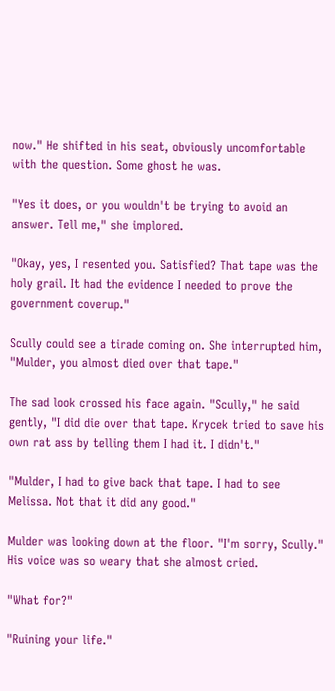now." He shifted in his seat, obviously uncomfortable with the question. Some ghost he was.

"Yes it does, or you wouldn't be trying to avoid an answer. Tell me," she implored.

"Okay, yes, I resented you. Satisfied? That tape was the holy grail. It had the evidence I needed to prove the government coverup."

Scully could see a tirade coming on. She interrupted him, "Mulder, you almost died over that tape."

The sad look crossed his face again. "Scully," he said gently, "I did die over that tape. Krycek tried to save his own rat ass by telling them I had it. I didn't."

"Mulder, I had to give back that tape. I had to see Melissa. Not that it did any good."

Mulder was looking down at the floor. "I'm sorry, Scully." His voice was so weary that she almost cried.

"What for?"

"Ruining your life."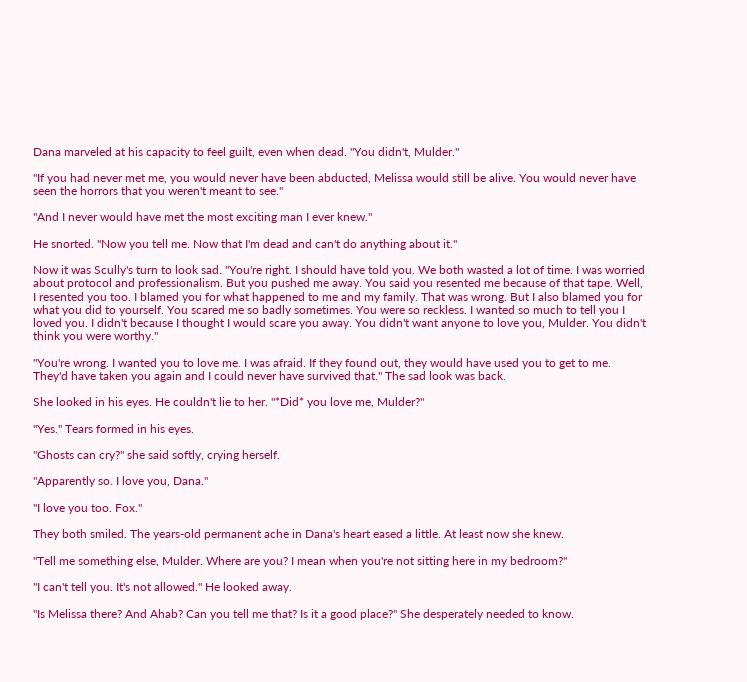Dana marveled at his capacity to feel guilt, even when dead. "You didn't, Mulder."

"If you had never met me, you would never have been abducted, Melissa would still be alive. You would never have seen the horrors that you weren't meant to see."

"And I never would have met the most exciting man I ever knew."

He snorted. "Now you tell me. Now that I'm dead and can't do anything about it."

Now it was Scully's turn to look sad. "You're right. I should have told you. We both wasted a lot of time. I was worried about protocol and professionalism. But you pushed me away. You said you resented me because of that tape. Well, I resented you too. I blamed you for what happened to me and my family. That was wrong. But I also blamed you for what you did to yourself. You scared me so badly sometimes. You were so reckless. I wanted so much to tell you I loved you. I didn't because I thought I would scare you away. You didn't want anyone to love you, Mulder. You didn't think you were worthy."

"You're wrong. I wanted you to love me. I was afraid. If they found out, they would have used you to get to me. They'd have taken you again and I could never have survived that." The sad look was back.

She looked in his eyes. He couldn't lie to her. "*Did* you love me, Mulder?"

"Yes." Tears formed in his eyes.

"Ghosts can cry?" she said softly, crying herself.

"Apparently so. I love you, Dana."

"I love you too. Fox."

They both smiled. The years-old permanent ache in Dana's heart eased a little. At least now she knew.

"Tell me something else, Mulder. Where are you? I mean when you're not sitting here in my bedroom?"

"I can't tell you. It's not allowed." He looked away.

"Is Melissa there? And Ahab? Can you tell me that? Is it a good place?" She desperately needed to know.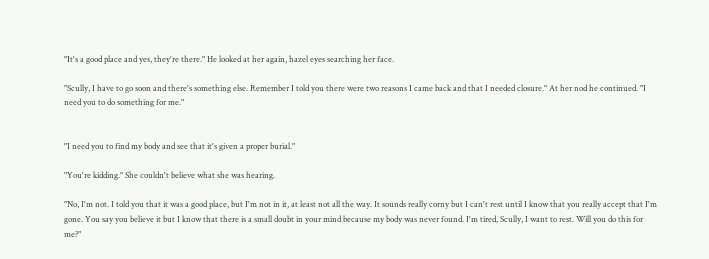"It's a good place and yes, they're there." He looked at her again, hazel eyes searching her face.

"Scully, I have to go soon and there's something else. Remember I told you there were two reasons I came back and that I needed closure." At her nod he continued. "I need you to do something for me."


"I need you to find my body and see that it's given a proper burial."

"You're kidding." She couldn't believe what she was hearing.

"No, I'm not. I told you that it was a good place, but I'm not in it, at least not all the way. It sounds really corny but I can't rest until I know that you really accept that I'm gone. You say you believe it but I know that there is a small doubt in your mind because my body was never found. I'm tired, Scully, I want to rest. Will you do this for me?"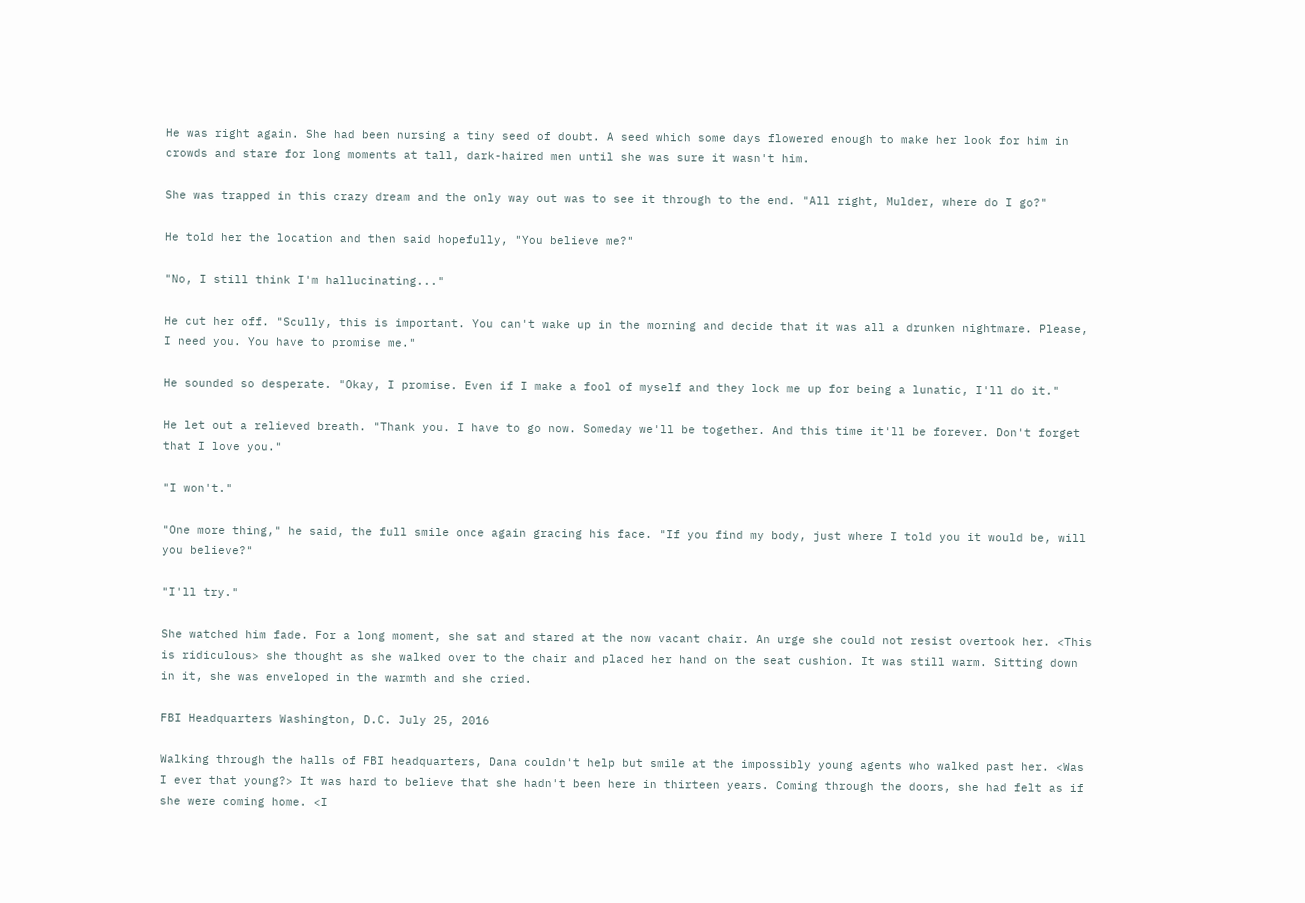He was right again. She had been nursing a tiny seed of doubt. A seed which some days flowered enough to make her look for him in crowds and stare for long moments at tall, dark-haired men until she was sure it wasn't him.

She was trapped in this crazy dream and the only way out was to see it through to the end. "All right, Mulder, where do I go?"

He told her the location and then said hopefully, "You believe me?"

"No, I still think I'm hallucinating..."

He cut her off. "Scully, this is important. You can't wake up in the morning and decide that it was all a drunken nightmare. Please, I need you. You have to promise me."

He sounded so desperate. "Okay, I promise. Even if I make a fool of myself and they lock me up for being a lunatic, I'll do it."

He let out a relieved breath. "Thank you. I have to go now. Someday we'll be together. And this time it'll be forever. Don't forget that I love you."

"I won't."

"One more thing," he said, the full smile once again gracing his face. "If you find my body, just where I told you it would be, will you believe?"

"I'll try."

She watched him fade. For a long moment, she sat and stared at the now vacant chair. An urge she could not resist overtook her. <This is ridiculous> she thought as she walked over to the chair and placed her hand on the seat cushion. It was still warm. Sitting down in it, she was enveloped in the warmth and she cried.

FBI Headquarters Washington, D.C. July 25, 2016

Walking through the halls of FBI headquarters, Dana couldn't help but smile at the impossibly young agents who walked past her. <Was I ever that young?> It was hard to believe that she hadn't been here in thirteen years. Coming through the doors, she had felt as if she were coming home. <I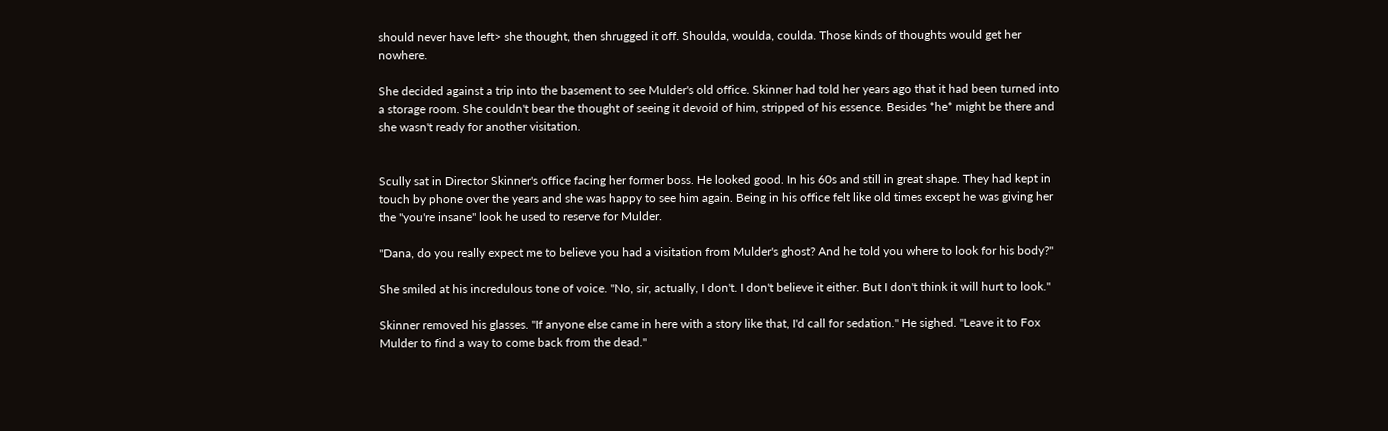should never have left> she thought, then shrugged it off. Shoulda, woulda, coulda. Those kinds of thoughts would get her nowhere.

She decided against a trip into the basement to see Mulder's old office. Skinner had told her years ago that it had been turned into a storage room. She couldn't bear the thought of seeing it devoid of him, stripped of his essence. Besides *he* might be there and she wasn't ready for another visitation.


Scully sat in Director Skinner's office facing her former boss. He looked good. In his 60s and still in great shape. They had kept in touch by phone over the years and she was happy to see him again. Being in his office felt like old times except he was giving her the "you're insane" look he used to reserve for Mulder.

"Dana, do you really expect me to believe you had a visitation from Mulder's ghost? And he told you where to look for his body?"

She smiled at his incredulous tone of voice. "No, sir, actually, I don't. I don't believe it either. But I don't think it will hurt to look."

Skinner removed his glasses. "If anyone else came in here with a story like that, I'd call for sedation." He sighed. "Leave it to Fox Mulder to find a way to come back from the dead."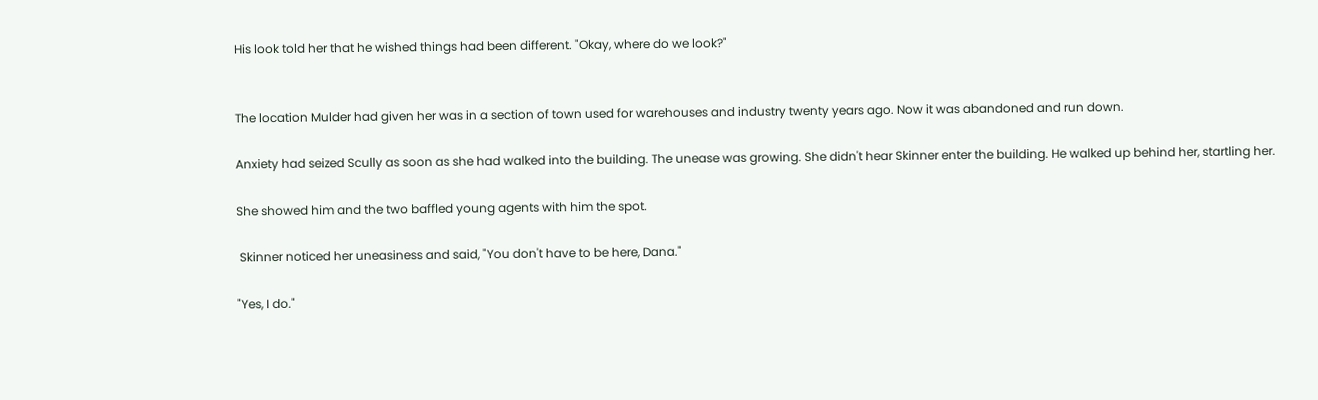His look told her that he wished things had been different. "Okay, where do we look?"


The location Mulder had given her was in a section of town used for warehouses and industry twenty years ago. Now it was abandoned and run down.

Anxiety had seized Scully as soon as she had walked into the building. The unease was growing. She didn't hear Skinner enter the building. He walked up behind her, startling her.

She showed him and the two baffled young agents with him the spot.

 Skinner noticed her uneasiness and said, "You don't have to be here, Dana."

"Yes, I do."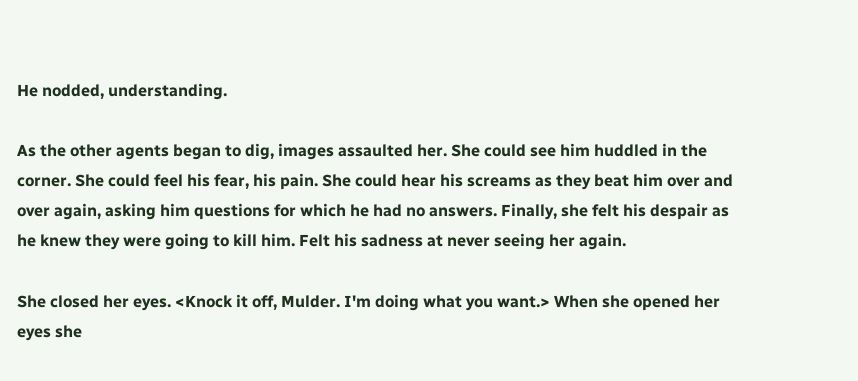He nodded, understanding.

As the other agents began to dig, images assaulted her. She could see him huddled in the corner. She could feel his fear, his pain. She could hear his screams as they beat him over and over again, asking him questions for which he had no answers. Finally, she felt his despair as he knew they were going to kill him. Felt his sadness at never seeing her again.

She closed her eyes. <Knock it off, Mulder. I'm doing what you want.> When she opened her eyes she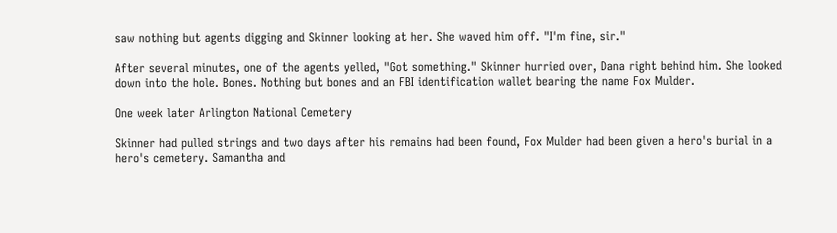saw nothing but agents digging and Skinner looking at her. She waved him off. "I'm fine, sir."

After several minutes, one of the agents yelled, "Got something." Skinner hurried over, Dana right behind him. She looked down into the hole. Bones. Nothing but bones and an FBI identification wallet bearing the name Fox Mulder.

One week later Arlington National Cemetery

Skinner had pulled strings and two days after his remains had been found, Fox Mulder had been given a hero's burial in a hero's cemetery. Samantha and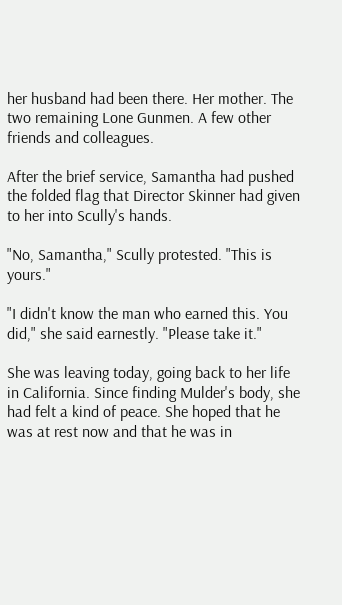her husband had been there. Her mother. The two remaining Lone Gunmen. A few other friends and colleagues.

After the brief service, Samantha had pushed the folded flag that Director Skinner had given to her into Scully's hands.

"No, Samantha," Scully protested. "This is yours."

"I didn't know the man who earned this. You did," she said earnestly. "Please take it."

She was leaving today, going back to her life in California. Since finding Mulder's body, she had felt a kind of peace. She hoped that he was at rest now and that he was in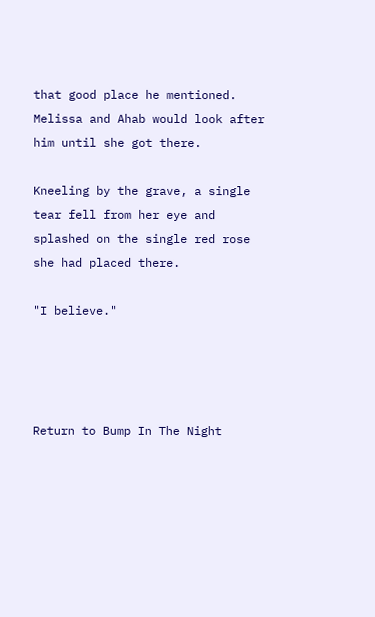that good place he mentioned. Melissa and Ahab would look after him until she got there.

Kneeling by the grave, a single tear fell from her eye and splashed on the single red rose she had placed there.

"I believe."




Return to Bump In The Night